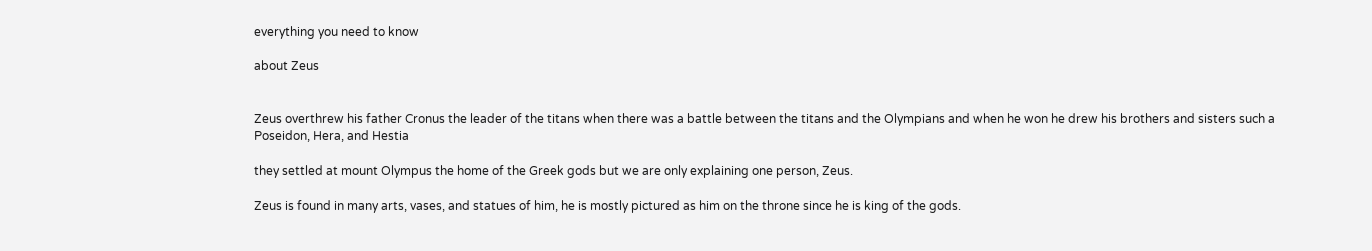everything you need to know

about Zeus


Zeus overthrew his father Cronus the leader of the titans when there was a battle between the titans and the Olympians and when he won he drew his brothers and sisters such a Poseidon, Hera, and Hestia

they settled at mount Olympus the home of the Greek gods but we are only explaining one person, Zeus.

Zeus is found in many arts, vases, and statues of him, he is mostly pictured as him on the throne since he is king of the gods.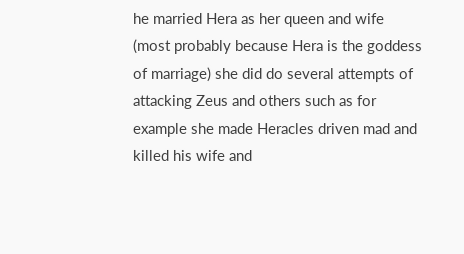he married Hera as her queen and wife (most probably because Hera is the goddess of marriage) she did do several attempts of attacking Zeus and others such as for example she made Heracles driven mad and killed his wife and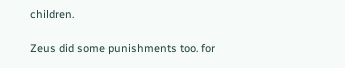children.

Zeus did some punishments too. for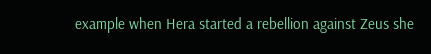example when Hera started a rebellion against Zeus she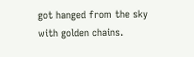got hanged from the sky with golden chains.